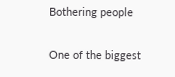Bothering people

One of the biggest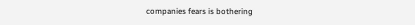companies fears is bothering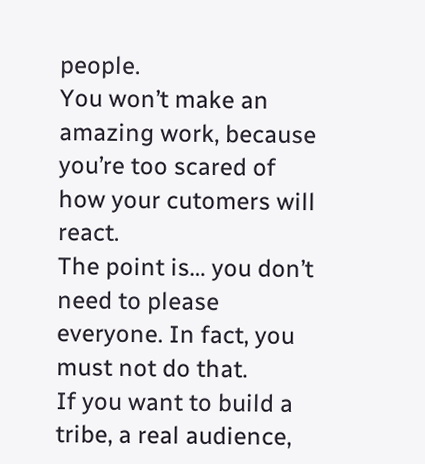people.
You won’t make an amazing work, because you’re too scared of how your cutomers will react.
The point is… you don’t need to please everyone. In fact, you must not do that.
If you want to build a tribe, a real audience,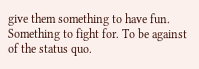give them something to have fun. Something to fight for. To be against of the status quo.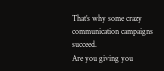That’s why some crazy communication campaigns succeed.
Are you giving you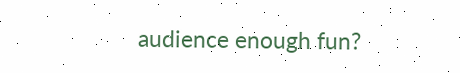audience enough fun?